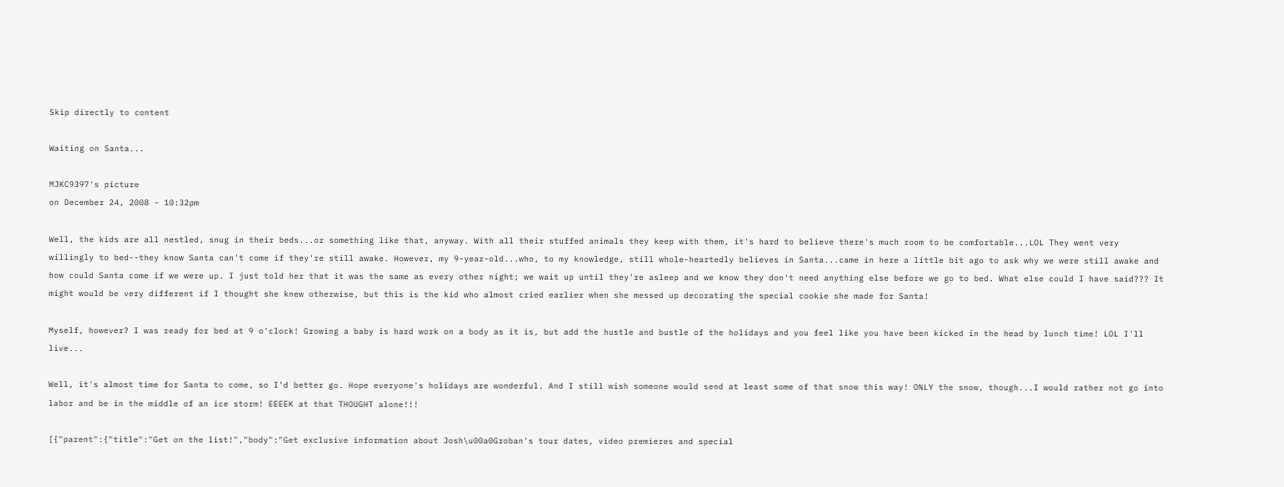Skip directly to content

Waiting on Santa...

MJKC9397's picture
on December 24, 2008 - 10:32pm

Well, the kids are all nestled, snug in their beds...or something like that, anyway. With all their stuffed animals they keep with them, it's hard to believe there's much room to be comfortable...LOL They went very willingly to bed--they know Santa can't come if they're still awake. However, my 9-year-old...who, to my knowledge, still whole-heartedly believes in Santa...came in here a little bit ago to ask why we were still awake and how could Santa come if we were up. I just told her that it was the same as every other night; we wait up until they're asleep and we know they don't need anything else before we go to bed. What else could I have said??? It might would be very different if I thought she knew otherwise, but this is the kid who almost cried earlier when she messed up decorating the special cookie she made for Santa!

Myself, however? I was ready for bed at 9 o'clock! Growing a baby is hard work on a body as it is, but add the hustle and bustle of the holidays and you feel like you have been kicked in the head by lunch time! LOL I'll live...

Well, it's almost time for Santa to come, so I'd better go. Hope everyone's holidays are wonderful. And I still wish someone would send at least some of that snow this way! ONLY the snow, though...I would rather not go into labor and be in the middle of an ice storm! EEEEK at that THOUGHT alone!!!

[{"parent":{"title":"Get on the list!","body":"Get exclusive information about Josh\u00a0Groban's tour dates, video premieres and special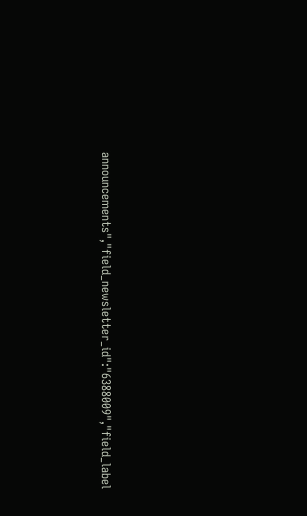announcements","field_newsletter_id":"6388009","field_label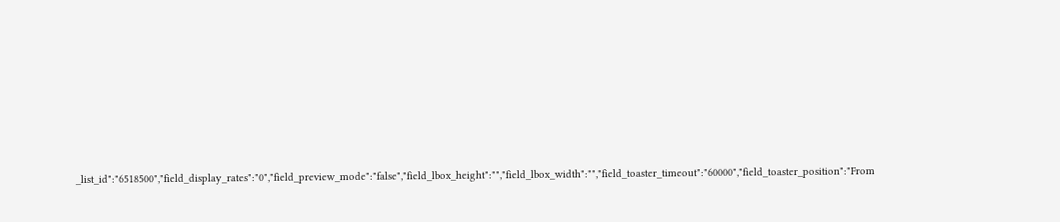_list_id":"6518500","field_display_rates":"0","field_preview_mode":"false","field_lbox_height":"","field_lbox_width":"","field_toaster_timeout":"60000","field_toaster_position":"From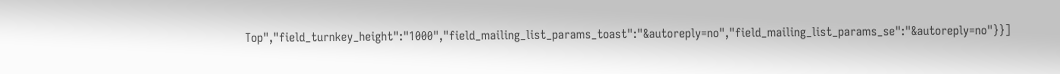Top","field_turnkey_height":"1000","field_mailing_list_params_toast":"&autoreply=no","field_mailing_list_params_se":"&autoreply=no"}}]